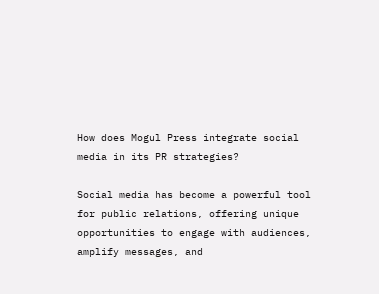How does Mogul Press integrate social media in its PR strategies?

Social media has become a powerful tool for public relations, offering unique opportunities to engage with audiences, amplify messages, and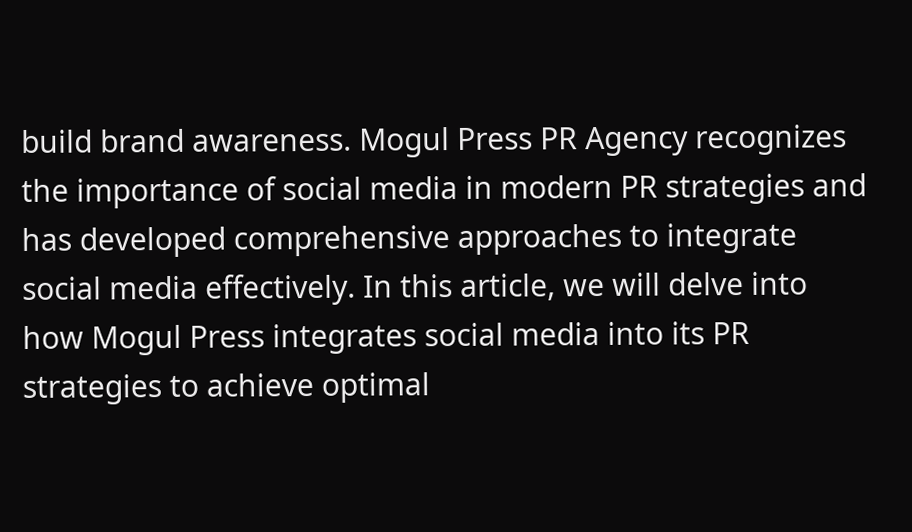build brand awareness. Mogul Press PR Agency recognizes the importance of social media in modern PR strategies and has developed comprehensive approaches to integrate social media effectively. In this article, we will delve into how Mogul Press integrates social media into its PR strategies to achieve optimal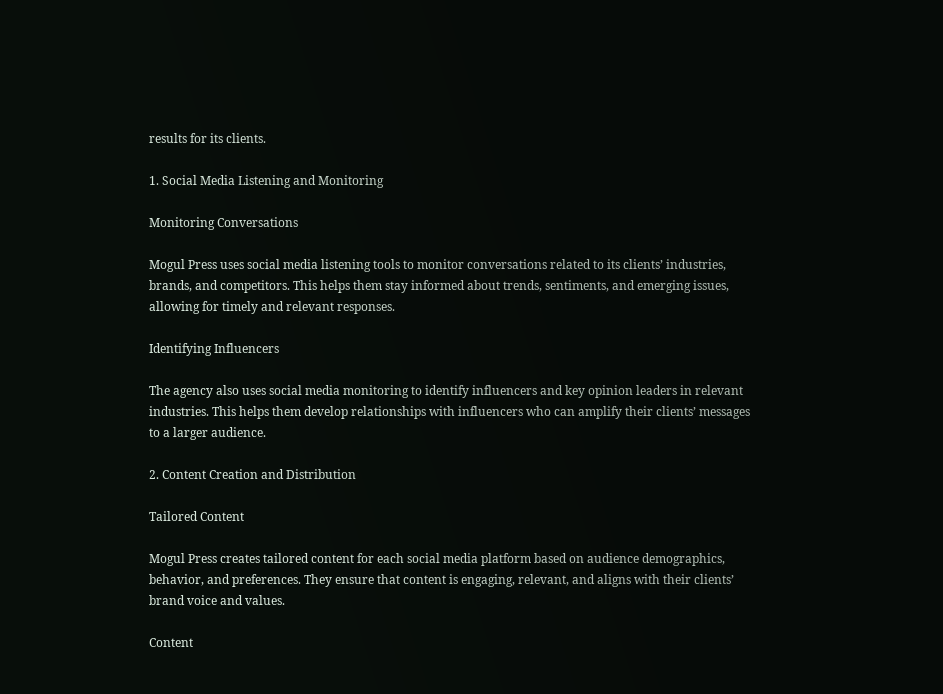results for its clients.

1. Social Media Listening and Monitoring

Monitoring Conversations

Mogul Press uses social media listening tools to monitor conversations related to its clients’ industries, brands, and competitors. This helps them stay informed about trends, sentiments, and emerging issues, allowing for timely and relevant responses.

Identifying Influencers

The agency also uses social media monitoring to identify influencers and key opinion leaders in relevant industries. This helps them develop relationships with influencers who can amplify their clients’ messages to a larger audience.

2. Content Creation and Distribution

Tailored Content

Mogul Press creates tailored content for each social media platform based on audience demographics, behavior, and preferences. They ensure that content is engaging, relevant, and aligns with their clients’ brand voice and values.

Content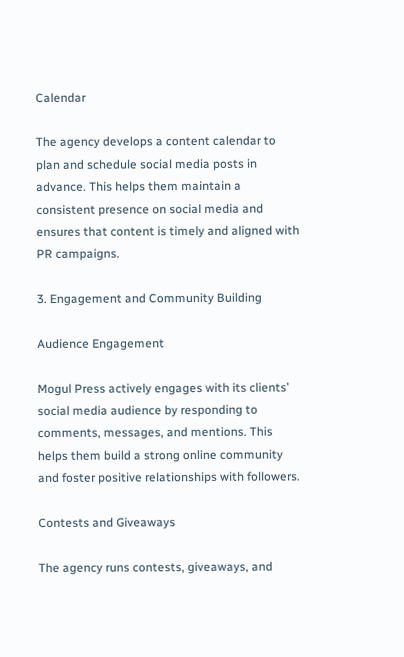Calendar

The agency develops a content calendar to plan and schedule social media posts in advance. This helps them maintain a consistent presence on social media and ensures that content is timely and aligned with PR campaigns.

3. Engagement and Community Building

Audience Engagement

Mogul Press actively engages with its clients’ social media audience by responding to comments, messages, and mentions. This helps them build a strong online community and foster positive relationships with followers.

Contests and Giveaways

The agency runs contests, giveaways, and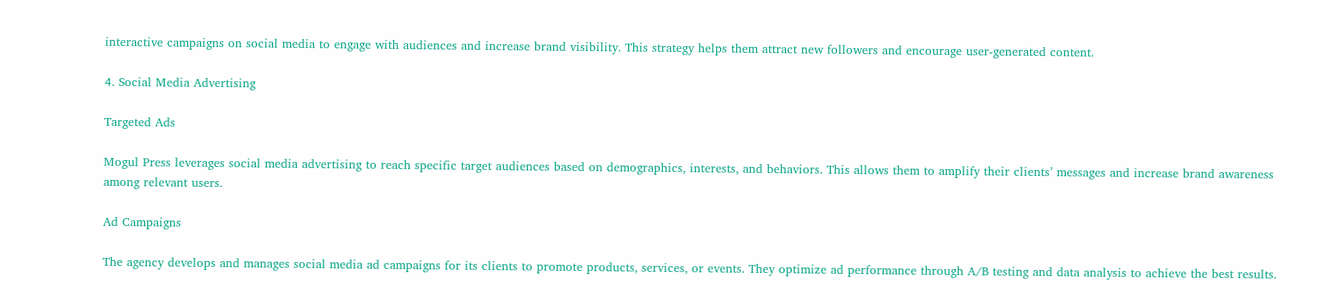interactive campaigns on social media to engage with audiences and increase brand visibility. This strategy helps them attract new followers and encourage user-generated content.

4. Social Media Advertising

Targeted Ads

Mogul Press leverages social media advertising to reach specific target audiences based on demographics, interests, and behaviors. This allows them to amplify their clients’ messages and increase brand awareness among relevant users.

Ad Campaigns

The agency develops and manages social media ad campaigns for its clients to promote products, services, or events. They optimize ad performance through A/B testing and data analysis to achieve the best results.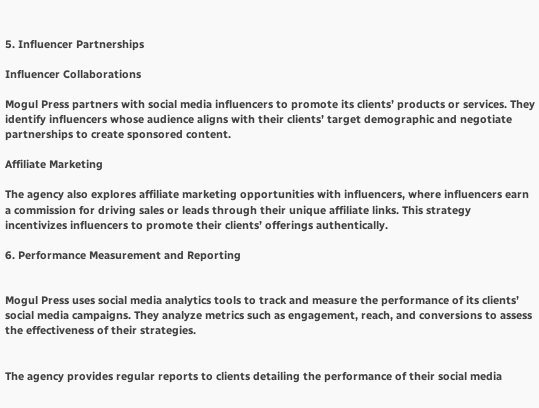5. Influencer Partnerships

Influencer Collaborations

Mogul Press partners with social media influencers to promote its clients’ products or services. They identify influencers whose audience aligns with their clients’ target demographic and negotiate partnerships to create sponsored content.

Affiliate Marketing

The agency also explores affiliate marketing opportunities with influencers, where influencers earn a commission for driving sales or leads through their unique affiliate links. This strategy incentivizes influencers to promote their clients’ offerings authentically.

6. Performance Measurement and Reporting


Mogul Press uses social media analytics tools to track and measure the performance of its clients’ social media campaigns. They analyze metrics such as engagement, reach, and conversions to assess the effectiveness of their strategies.


The agency provides regular reports to clients detailing the performance of their social media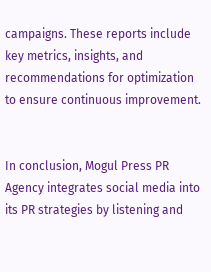campaigns. These reports include key metrics, insights, and recommendations for optimization to ensure continuous improvement.


In conclusion, Mogul Press PR Agency integrates social media into its PR strategies by listening and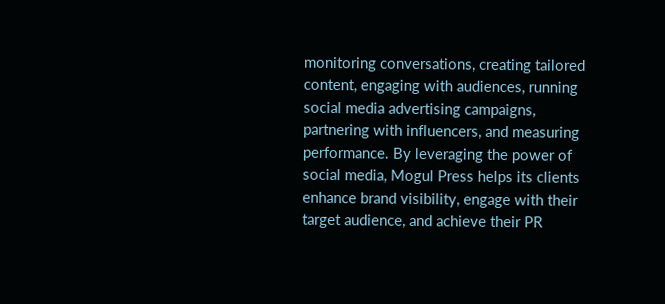monitoring conversations, creating tailored content, engaging with audiences, running social media advertising campaigns, partnering with influencers, and measuring performance. By leveraging the power of social media, Mogul Press helps its clients enhance brand visibility, engage with their target audience, and achieve their PR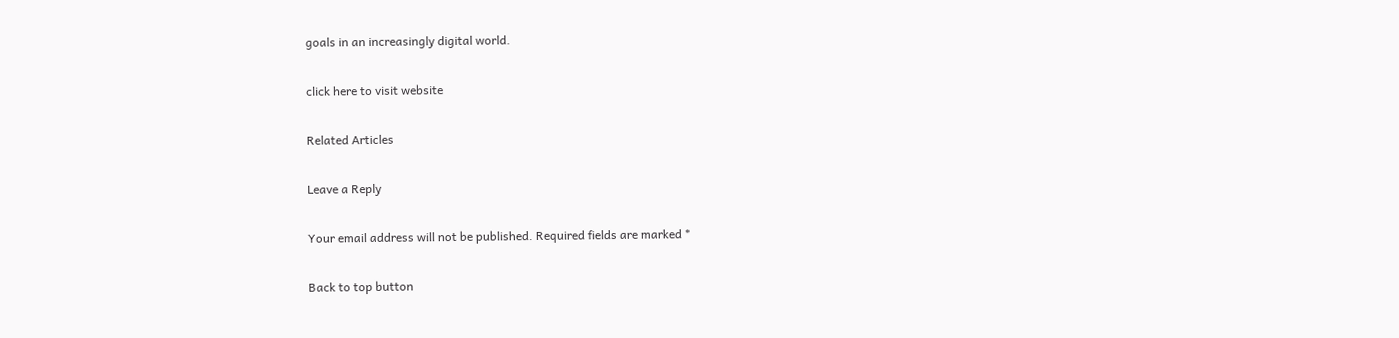goals in an increasingly digital world.

click here to visit website

Related Articles

Leave a Reply

Your email address will not be published. Required fields are marked *

Back to top button